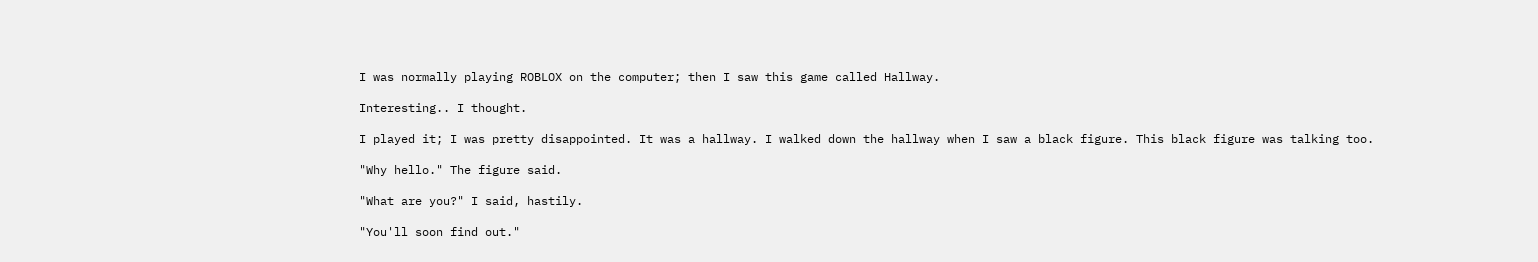I was normally playing ROBLOX on the computer; then I saw this game called Hallway.

Interesting.. I thought.

I played it; I was pretty disappointed. It was a hallway. I walked down the hallway when I saw a black figure. This black figure was talking too.

"Why hello." The figure said.

"What are you?" I said, hastily.

"You'll soon find out."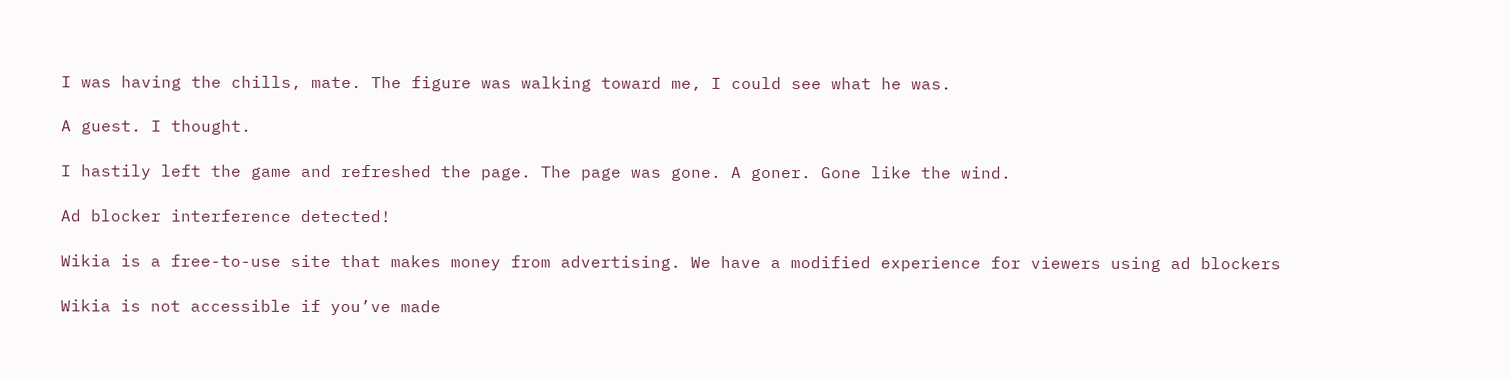I was having the chills, mate. The figure was walking toward me, I could see what he was.

A guest. I thought.

I hastily left the game and refreshed the page. The page was gone. A goner. Gone like the wind.

Ad blocker interference detected!

Wikia is a free-to-use site that makes money from advertising. We have a modified experience for viewers using ad blockers

Wikia is not accessible if you’ve made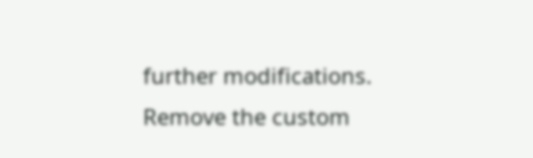further modifications. Remove the custom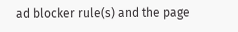ad blocker rule(s) and the page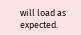will load as expected.